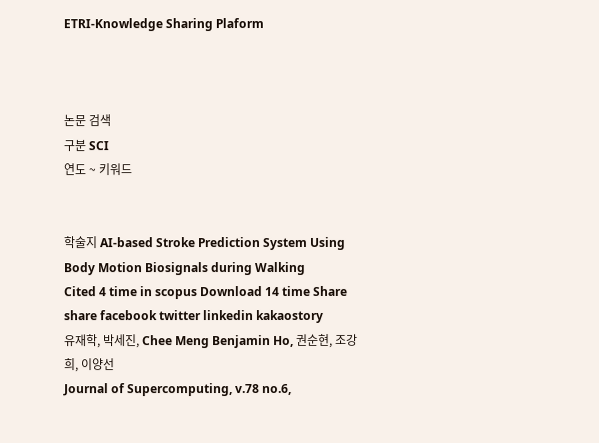ETRI-Knowledge Sharing Plaform



논문 검색
구분 SCI
연도 ~ 키워드


학술지 AI-based Stroke Prediction System Using Body Motion Biosignals during Walking
Cited 4 time in scopus Download 14 time Share share facebook twitter linkedin kakaostory
유재학, 박세진, Chee Meng Benjamin Ho, 권순현, 조강희, 이양선
Journal of Supercomputing, v.78 no.6,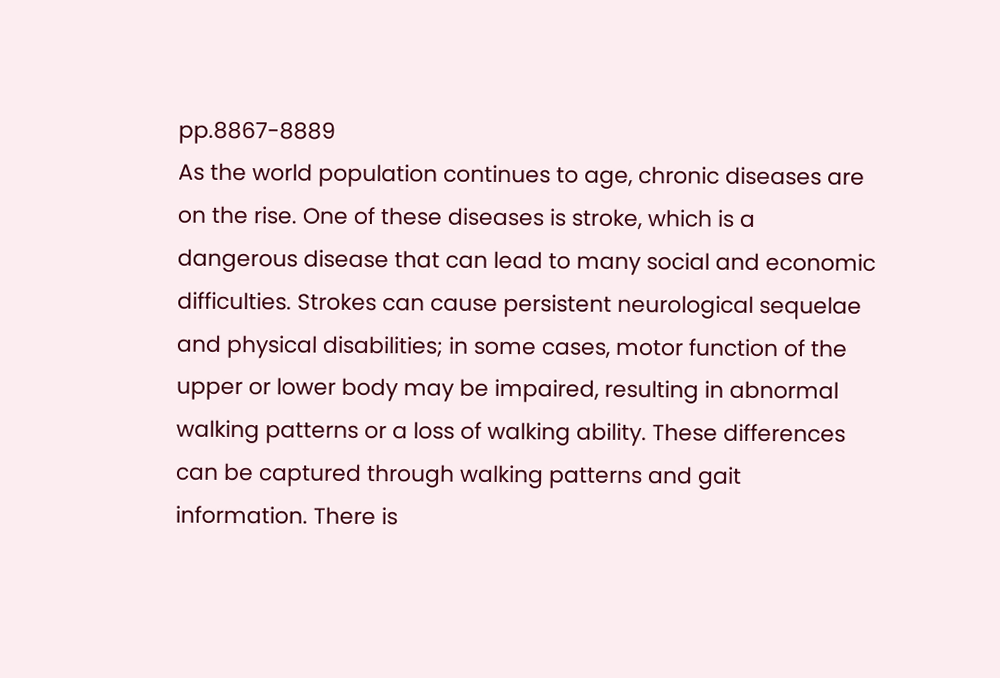pp.8867-8889
As the world population continues to age, chronic diseases are on the rise. One of these diseases is stroke, which is a dangerous disease that can lead to many social and economic difficulties. Strokes can cause persistent neurological sequelae and physical disabilities; in some cases, motor function of the upper or lower body may be impaired, resulting in abnormal walking patterns or a loss of walking ability. These differences can be captured through walking patterns and gait information. There is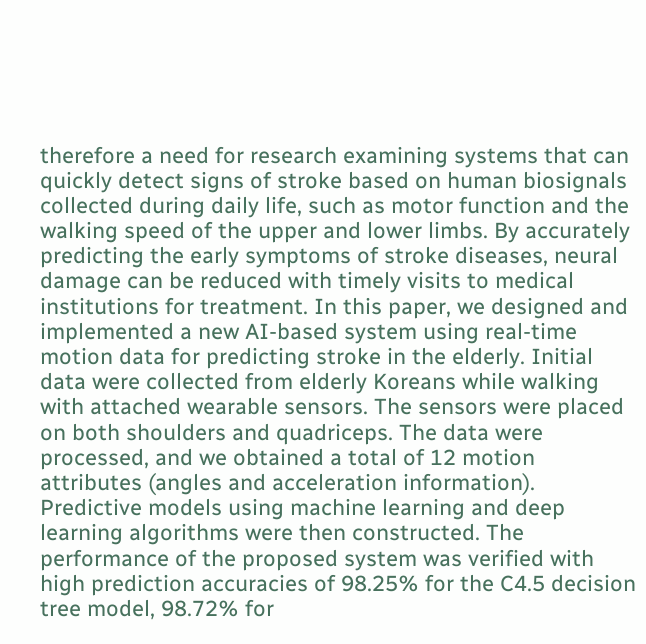therefore a need for research examining systems that can quickly detect signs of stroke based on human biosignals collected during daily life, such as motor function and the walking speed of the upper and lower limbs. By accurately predicting the early symptoms of stroke diseases, neural damage can be reduced with timely visits to medical institutions for treatment. In this paper, we designed and implemented a new AI-based system using real-time motion data for predicting stroke in the elderly. Initial data were collected from elderly Koreans while walking with attached wearable sensors. The sensors were placed on both shoulders and quadriceps. The data were processed, and we obtained a total of 12 motion attributes (angles and acceleration information). Predictive models using machine learning and deep learning algorithms were then constructed. The performance of the proposed system was verified with high prediction accuracies of 98.25% for the C4.5 decision tree model, 98.72% for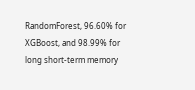RandomForest, 96.60% for XGBoost, and 98.99% for long short-term memory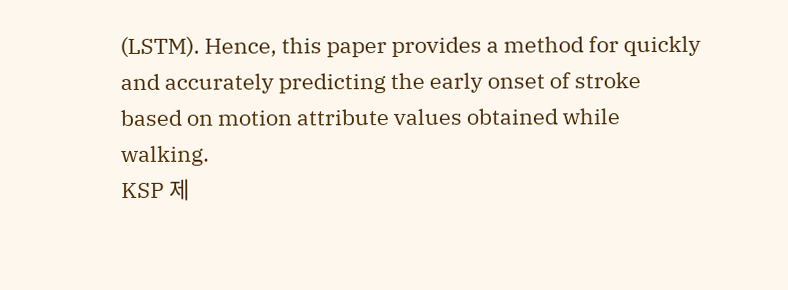(LSTM). Hence, this paper provides a method for quickly and accurately predicting the early onset of stroke based on motion attribute values obtained while walking.
KSP 제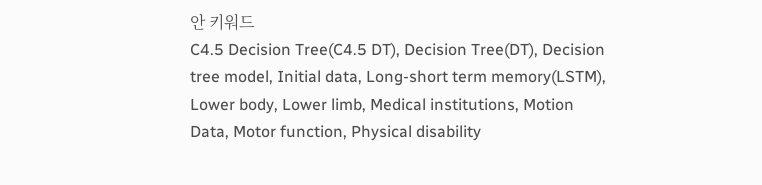안 키워드
C4.5 Decision Tree(C4.5 DT), Decision Tree(DT), Decision tree model, Initial data, Long-short term memory(LSTM), Lower body, Lower limb, Medical institutions, Motion Data, Motor function, Physical disability